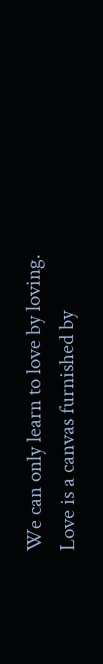We can only learn to love by loving.
Love is a canvas furnished by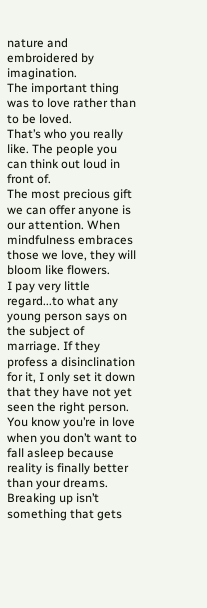nature and embroidered by imagination.
The important thing was to love rather than to be loved.
That’s who you really like. The people you can think out loud in front of.
The most precious gift we can offer anyone is our attention. When mindfulness embraces those we love, they will bloom like flowers.
I pay very little regard...to what any young person says on the subject of marriage. If they profess a disinclination for it, I only set it down that they have not yet seen the right person.
You know you’re in love when you don’t want to fall asleep because reality is finally better than your dreams.
Breaking up isn’t something that gets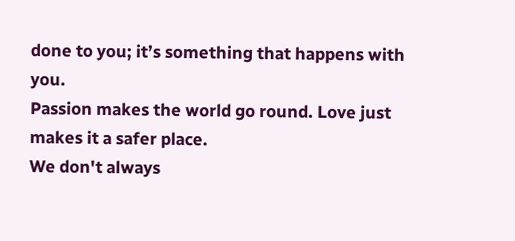done to you; it’s something that happens with you.
Passion makes the world go round. Love just makes it a safer place.
We don't always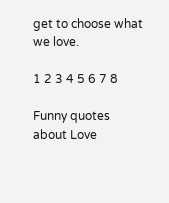get to choose what we love.

1 2 3 4 5 6 7 8

Funny quotes about Love